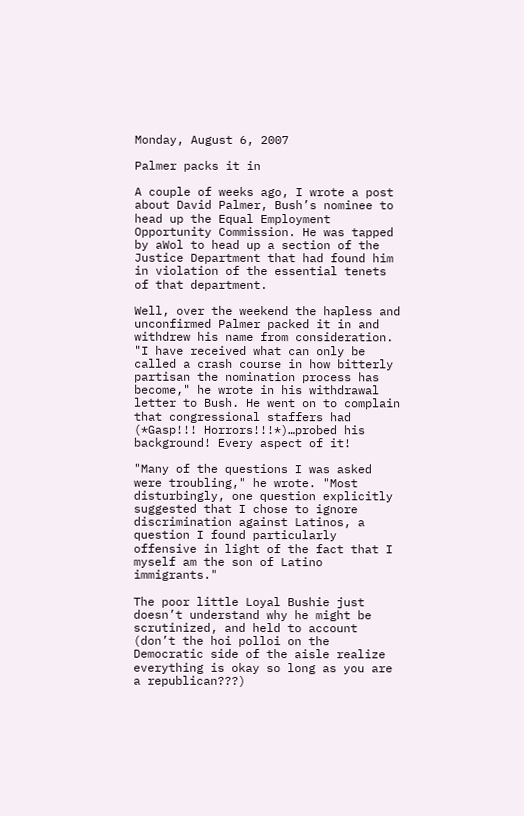Monday, August 6, 2007

Palmer packs it in

A couple of weeks ago, I wrote a post about David Palmer, Bush’s nominee to head up the Equal Employment Opportunity Commission. He was tapped by aWol to head up a section of the Justice Department that had found him in violation of the essential tenets of that department.

Well, over the weekend the hapless and unconfirmed Palmer packed it in and withdrew his name from consideration. "I have received what can only be called a crash course in how bitterly partisan the nomination process has become," he wrote in his withdrawal letter to Bush. He went on to complain that congressional staffers had (*Gasp!!! Horrors!!!*)…probed his background! Every aspect of it!

"Many of the questions I was asked were troubling," he wrote. "Most disturbingly, one question explicitly suggested that I chose to ignore discrimination against Latinos, a question I found particularly offensive in light of the fact that I myself am the son of Latino immigrants."

The poor little Loyal Bushie just doesn’t understand why he might be scrutinized, and held to account (don’t the hoi polloi on the Democratic side of the aisle realize everything is okay so long as you are a republican???)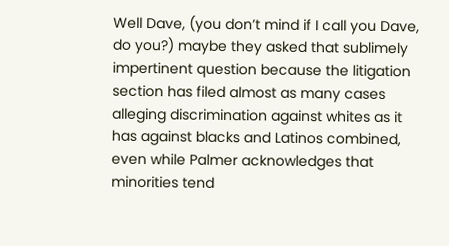Well Dave, (you don’t mind if I call you Dave, do you?) maybe they asked that sublimely impertinent question because the litigation section has filed almost as many cases alleging discrimination against whites as it has against blacks and Latinos combined, even while Palmer acknowledges that minorities tend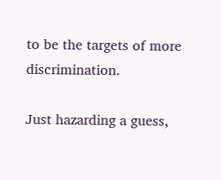to be the targets of more discrimination.

Just hazarding a guess,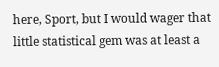here, Sport, but I would wager that little statistical gem was at least a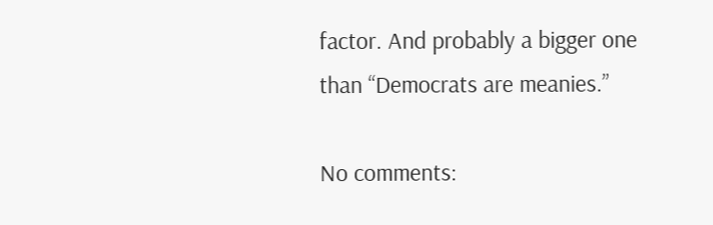factor. And probably a bigger one than “Democrats are meanies.”

No comments: